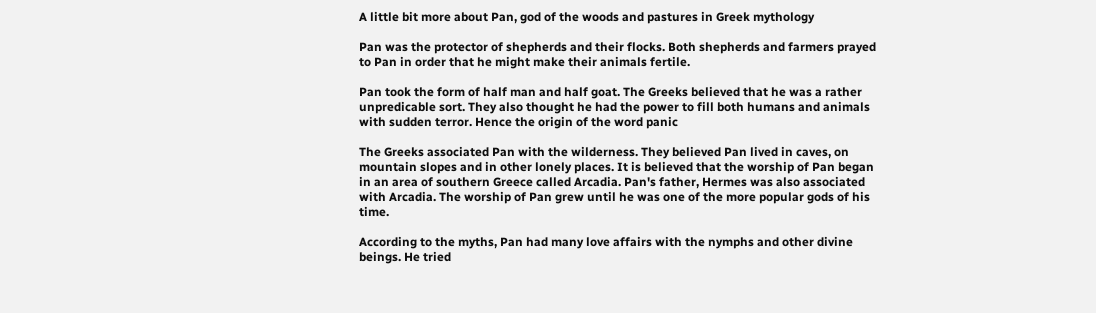A little bit more about Pan, god of the woods and pastures in Greek mythology

Pan was the protector of shepherds and their flocks. Both shepherds and farmers prayed to Pan in order that he might make their animals fertile.

Pan took the form of half man and half goat. The Greeks believed that he was a rather unpredicable sort. They also thought he had the power to fill both humans and animals with sudden terror. Hence the origin of the word panic

The Greeks associated Pan with the wilderness. They believed Pan lived in caves, on mountain slopes and in other lonely places. It is believed that the worship of Pan began in an area of southern Greece called Arcadia. Pan's father, Hermes was also associated with Arcadia. The worship of Pan grew until he was one of the more popular gods of his time.

According to the myths, Pan had many love affairs with the nymphs and other divine beings. He tried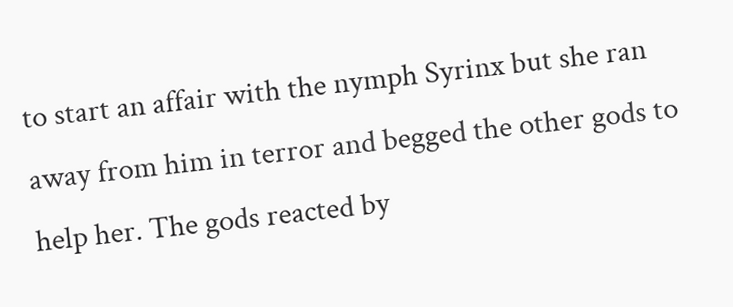to start an affair with the nymph Syrinx but she ran away from him in terror and begged the other gods to help her. The gods reacted by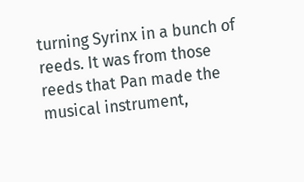turning Syrinx in a bunch of reeds. It was from those reeds that Pan made the musical instrument,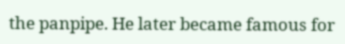the panpipe. He later became famous for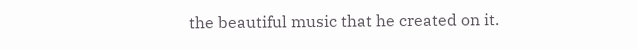the beautiful music that he created on it.